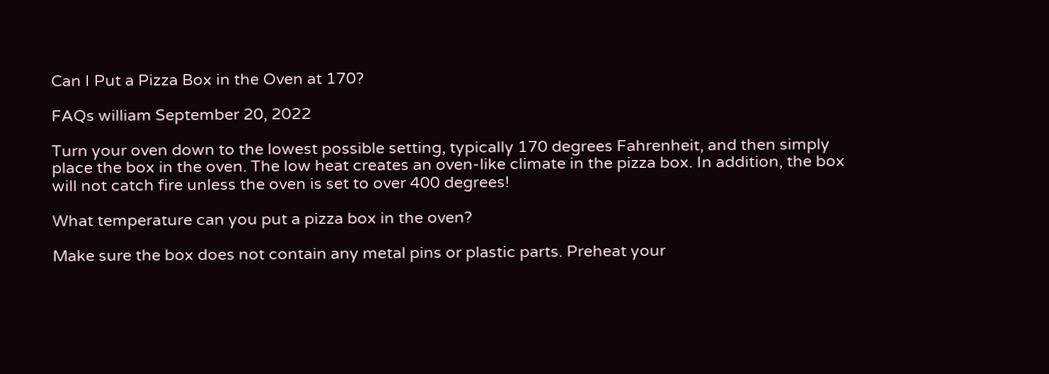Can I Put a Pizza Box in the Oven at 170?

FAQs william September 20, 2022

Turn your oven down to the lowest possible setting, typically 170 degrees Fahrenheit, and then simply place the box in the oven. The low heat creates an oven-like climate in the pizza box. In addition, the box will not catch fire unless the oven is set to over 400 degrees!

What temperature can you put a pizza box in the oven?

Make sure the box does not contain any metal pins or plastic parts. Preheat your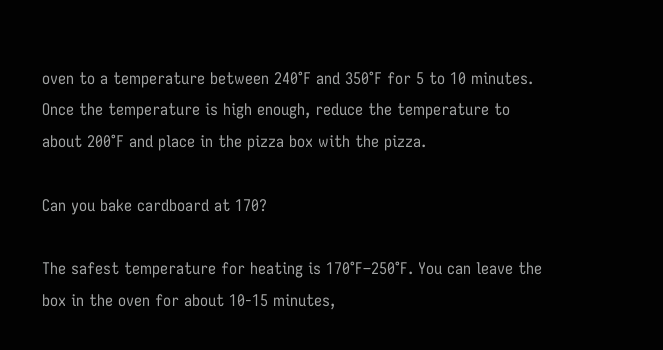oven to a temperature between 240°F and 350°F for 5 to 10 minutes. Once the temperature is high enough, reduce the temperature to about 200°F and place in the pizza box with the pizza.

Can you bake cardboard at 170?

The safest temperature for heating is 170℉–250℉. You can leave the box in the oven for about 10-15 minutes,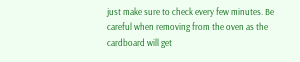just make sure to check every few minutes. Be careful when removing from the oven as the cardboard will get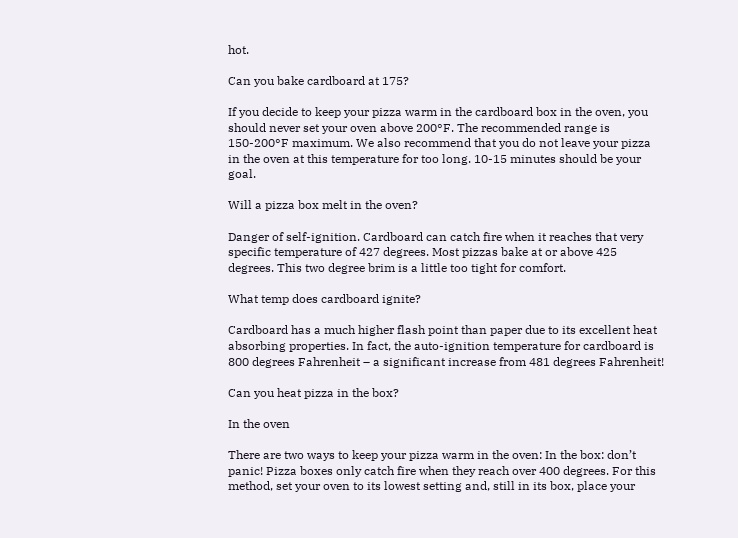hot.

Can you bake cardboard at 175?

If you decide to keep your pizza warm in the cardboard box in the oven, you should never set your oven above 200°F. The recommended range is 150-200°F maximum. We also recommend that you do not leave your pizza in the oven at this temperature for too long. 10-15 minutes should be your goal.

Will a pizza box melt in the oven?

Danger of self-ignition. Cardboard can catch fire when it reaches that very specific temperature of 427 degrees. Most pizzas bake at or above 425 degrees. This two degree brim is a little too tight for comfort.

What temp does cardboard ignite?

Cardboard has a much higher flash point than paper due to its excellent heat absorbing properties. In fact, the auto-ignition temperature for cardboard is 800 degrees Fahrenheit – a significant increase from 481 degrees Fahrenheit!

Can you heat pizza in the box?

In the oven

There are two ways to keep your pizza warm in the oven: In the box: don’t panic! Pizza boxes only catch fire when they reach over 400 degrees. For this method, set your oven to its lowest setting and, still in its box, place your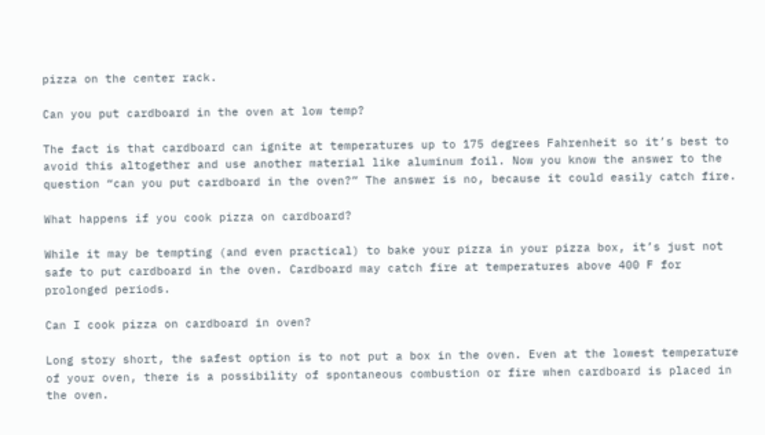pizza on the center rack.

Can you put cardboard in the oven at low temp?

The fact is that cardboard can ignite at temperatures up to 175 degrees Fahrenheit so it’s best to avoid this altogether and use another material like aluminum foil. Now you know the answer to the question “can you put cardboard in the oven?” The answer is no, because it could easily catch fire.

What happens if you cook pizza on cardboard?

While it may be tempting (and even practical) to bake your pizza in your pizza box, it’s just not safe to put cardboard in the oven. Cardboard may catch fire at temperatures above 400 F for prolonged periods.

Can I cook pizza on cardboard in oven?

Long story short, the safest option is to not put a box in the oven. Even at the lowest temperature of your oven, there is a possibility of spontaneous combustion or fire when cardboard is placed in the oven.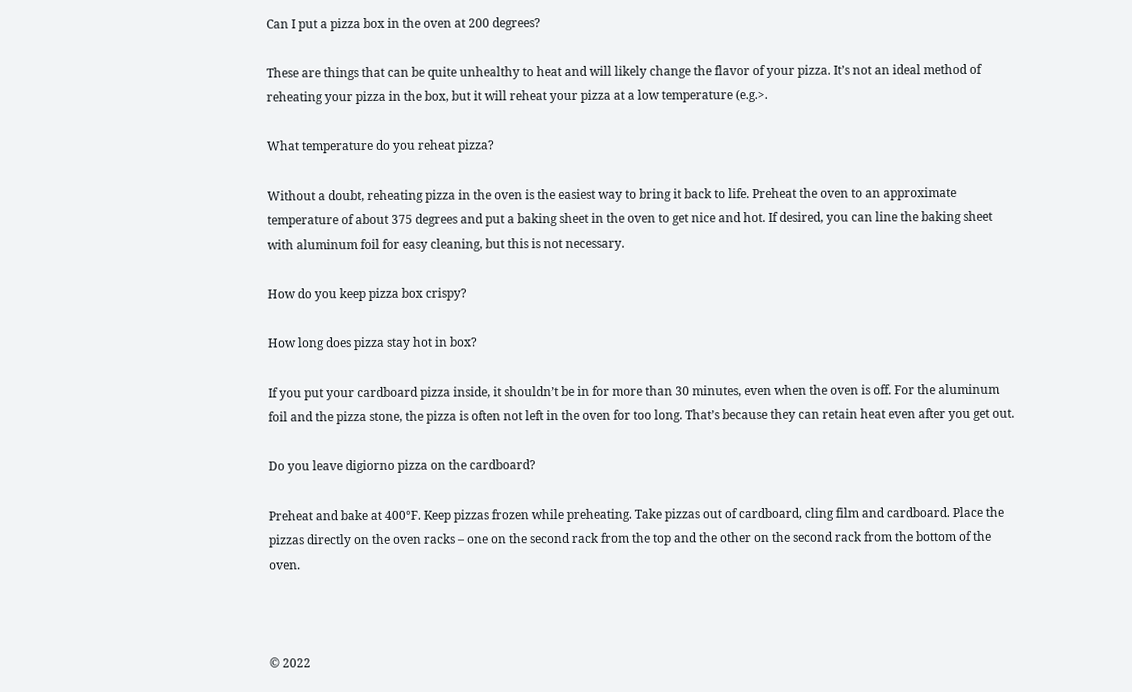Can I put a pizza box in the oven at 200 degrees?

These are things that can be quite unhealthy to heat and will likely change the flavor of your pizza. It’s not an ideal method of reheating your pizza in the box, but it will reheat your pizza at a low temperature (e.g.>.

What temperature do you reheat pizza?

Without a doubt, reheating pizza in the oven is the easiest way to bring it back to life. Preheat the oven to an approximate temperature of about 375 degrees and put a baking sheet in the oven to get nice and hot. If desired, you can line the baking sheet with aluminum foil for easy cleaning, but this is not necessary.

How do you keep pizza box crispy?

How long does pizza stay hot in box?

If you put your cardboard pizza inside, it shouldn’t be in for more than 30 minutes, even when the oven is off. For the aluminum foil and the pizza stone, the pizza is often not left in the oven for too long. That’s because they can retain heat even after you get out.

Do you leave digiorno pizza on the cardboard?

Preheat and bake at 400°F. Keep pizzas frozen while preheating. Take pizzas out of cardboard, cling film and cardboard. Place the pizzas directly on the oven racks – one on the second rack from the top and the other on the second rack from the bottom of the oven.



© 2022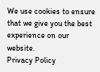We use cookies to ensure that we give you the best experience on our website.
Privacy Policy